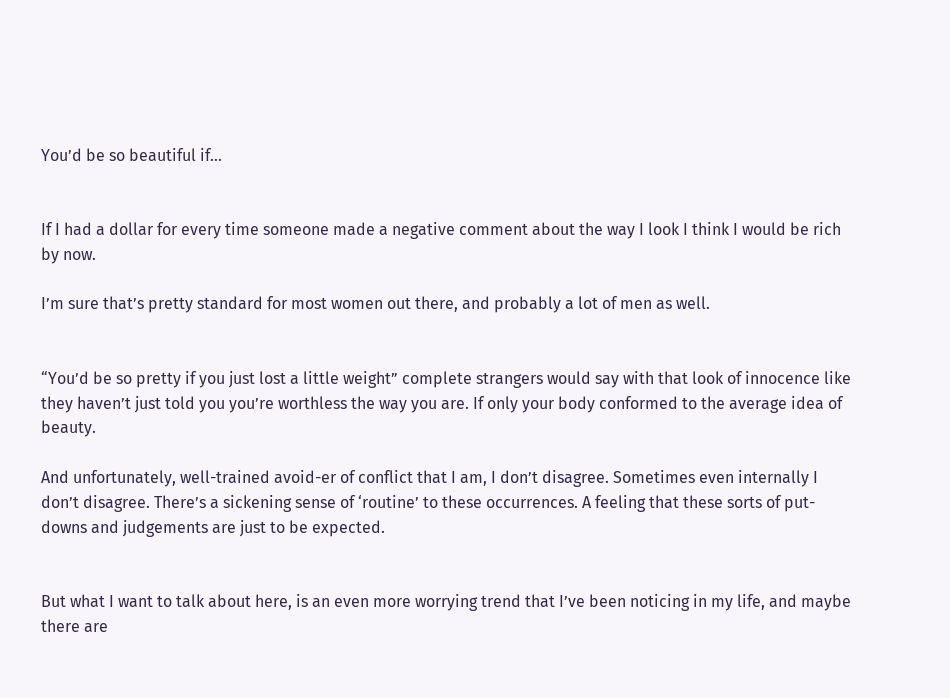You’d be so beautiful if…


If I had a dollar for every time someone made a negative comment about the way I look I think I would be rich by now.

I’m sure that’s pretty standard for most women out there, and probably a lot of men as well.


“You’d be so pretty if you just lost a little weight” complete strangers would say with that look of innocence like they haven’t just told you you’re worthless the way you are. If only your body conformed to the average idea of beauty.

And unfortunately, well-trained avoid-er of conflict that I am, I don’t disagree. Sometimes even internally I don’t disagree. There’s a sickening sense of ‘routine’ to these occurrences. A feeling that these sorts of put-downs and judgements are just to be expected.


But what I want to talk about here, is an even more worrying trend that I’ve been noticing in my life, and maybe there are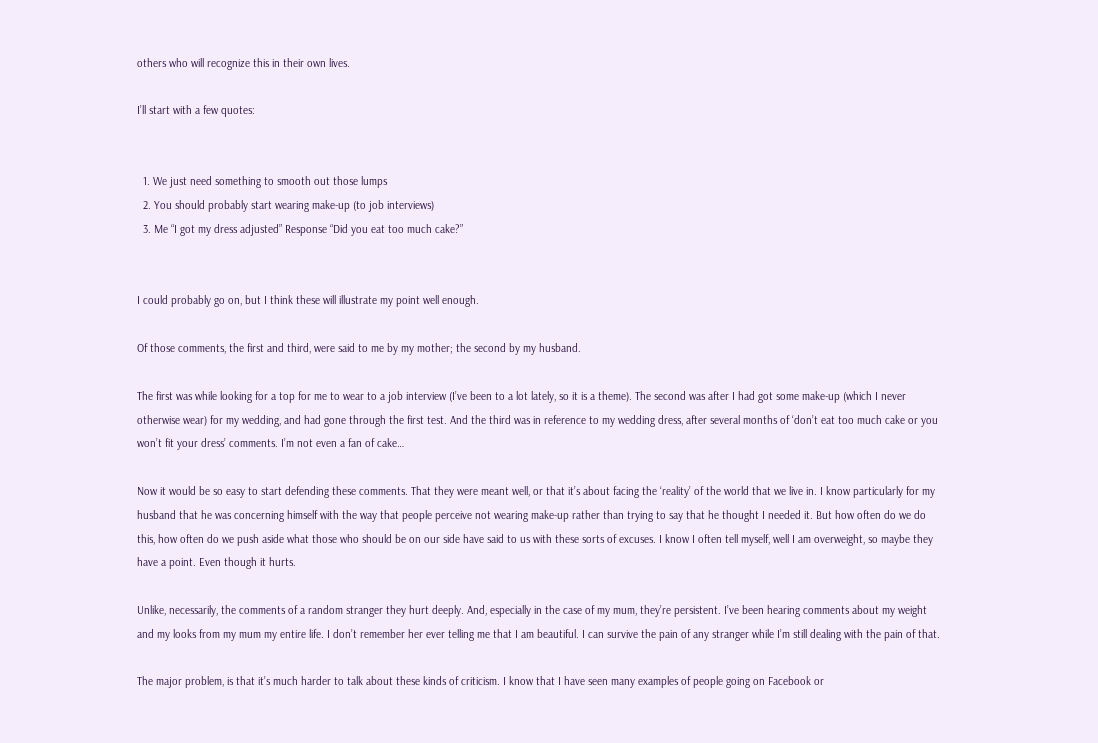others who will recognize this in their own lives.

I’ll start with a few quotes:


  1. We just need something to smooth out those lumps
  2. You should probably start wearing make-up (to job interviews)
  3. Me “I got my dress adjusted” Response “Did you eat too much cake?”


I could probably go on, but I think these will illustrate my point well enough.

Of those comments, the first and third, were said to me by my mother; the second by my husband.

The first was while looking for a top for me to wear to a job interview (I’ve been to a lot lately, so it is a theme). The second was after I had got some make-up (which I never otherwise wear) for my wedding, and had gone through the first test. And the third was in reference to my wedding dress, after several months of ‘don’t eat too much cake or you won’t fit your dress’ comments. I’m not even a fan of cake…

Now it would be so easy to start defending these comments. That they were meant well, or that it’s about facing the ‘reality’ of the world that we live in. I know particularly for my husband that he was concerning himself with the way that people perceive not wearing make-up rather than trying to say that he thought I needed it. But how often do we do this, how often do we push aside what those who should be on our side have said to us with these sorts of excuses. I know I often tell myself, well I am overweight, so maybe they have a point. Even though it hurts.

Unlike, necessarily, the comments of a random stranger they hurt deeply. And, especially in the case of my mum, they’re persistent. I’ve been hearing comments about my weight and my looks from my mum my entire life. I don’t remember her ever telling me that I am beautiful. I can survive the pain of any stranger while I’m still dealing with the pain of that.

The major problem, is that it’s much harder to talk about these kinds of criticism. I know that I have seen many examples of people going on Facebook or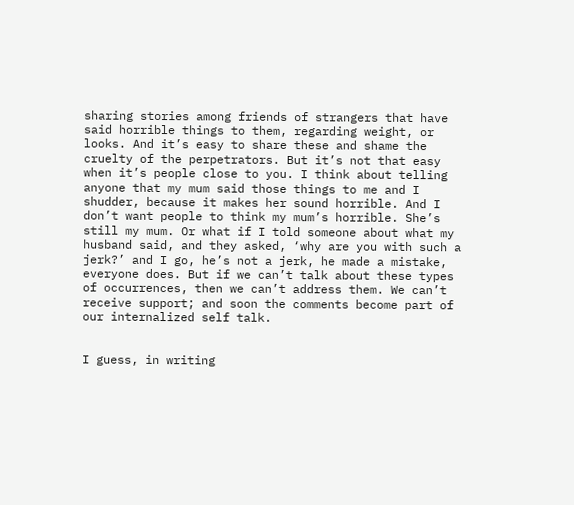sharing stories among friends of strangers that have said horrible things to them, regarding weight, or looks. And it’s easy to share these and shame the cruelty of the perpetrators. But it’s not that easy when it’s people close to you. I think about telling anyone that my mum said those things to me and I shudder, because it makes her sound horrible. And I don’t want people to think my mum’s horrible. She’s still my mum. Or what if I told someone about what my husband said, and they asked, ‘why are you with such a jerk?’ and I go, he’s not a jerk, he made a mistake, everyone does. But if we can’t talk about these types of occurrences, then we can’t address them. We can’t receive support; and soon the comments become part of our internalized self talk.


I guess, in writing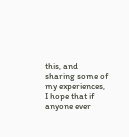this, and sharing some of my experiences, I hope that if anyone ever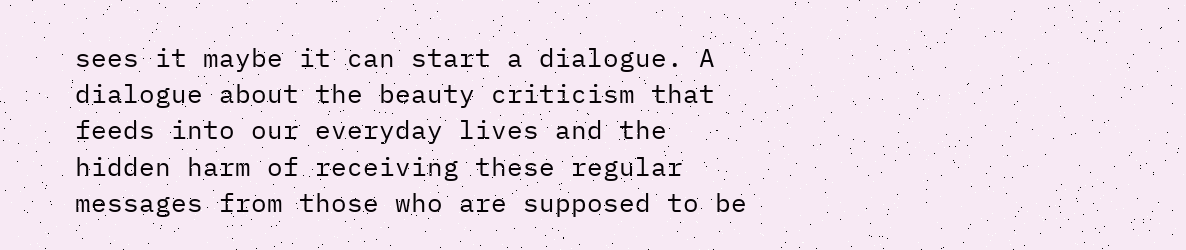sees it maybe it can start a dialogue. A dialogue about the beauty criticism that feeds into our everyday lives and the hidden harm of receiving these regular messages from those who are supposed to be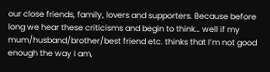our close friends, family, lovers and supporters. Because before long we hear these criticisms and begin to think… well if my mum/husband/brother/best friend etc. thinks that I’m not good enough the way I am,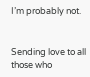I’m probably not.


Sending love to all those who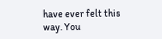have ever felt this way. You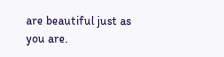are beautiful just as you are.